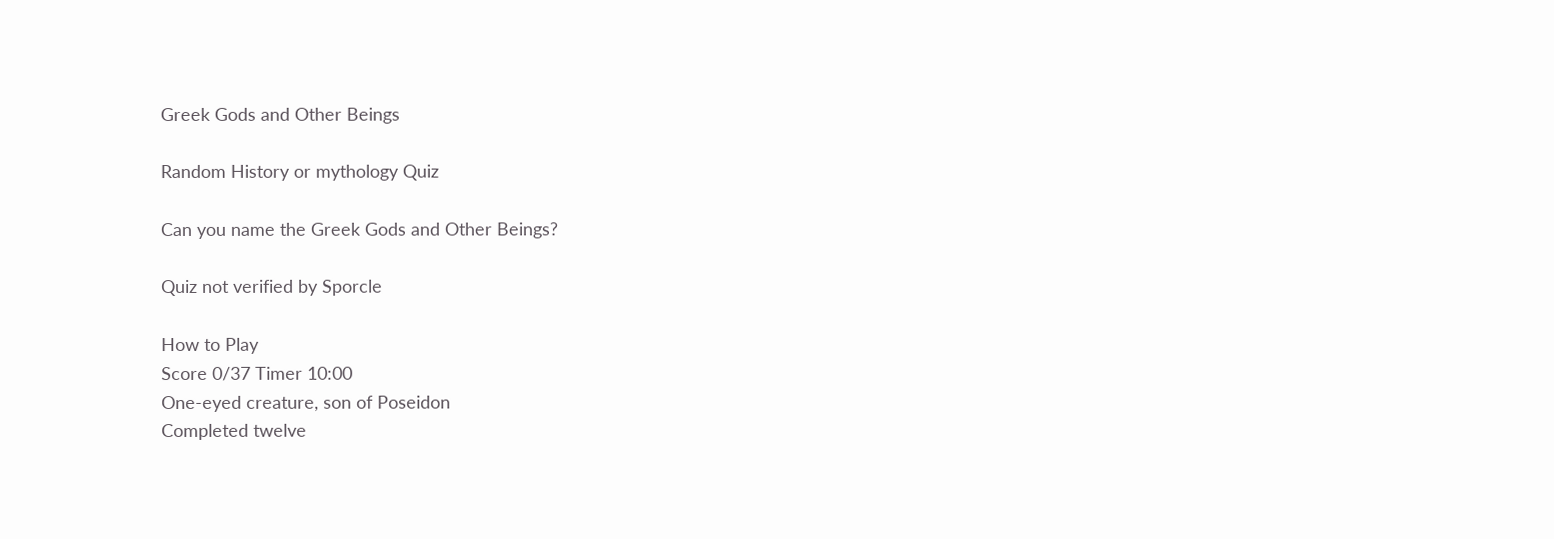Greek Gods and Other Beings

Random History or mythology Quiz

Can you name the Greek Gods and Other Beings?

Quiz not verified by Sporcle

How to Play
Score 0/37 Timer 10:00
One-eyed creature, son of Poseidon
Completed twelve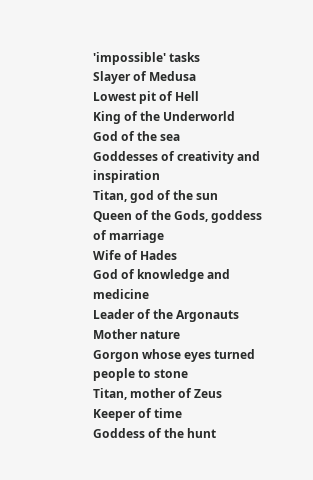'impossible' tasks
Slayer of Medusa
Lowest pit of Hell
King of the Underworld
God of the sea
Goddesses of creativity and inspiration
Titan, god of the sun
Queen of the Gods, goddess of marriage
Wife of Hades
God of knowledge and medicine
Leader of the Argonauts
Mother nature
Gorgon whose eyes turned people to stone
Titan, mother of Zeus
Keeper of time
Goddess of the hunt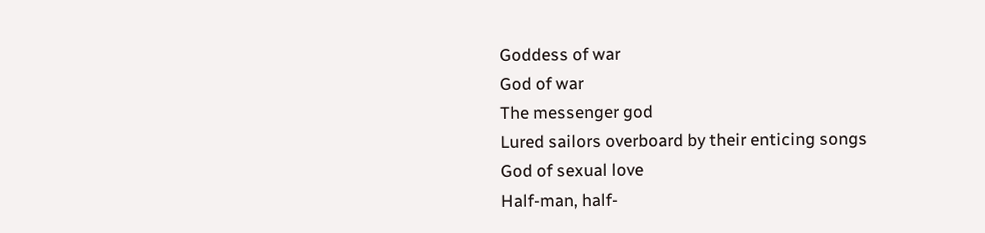Goddess of war
God of war
The messenger god
Lured sailors overboard by their enticing songs
God of sexual love
Half-man, half-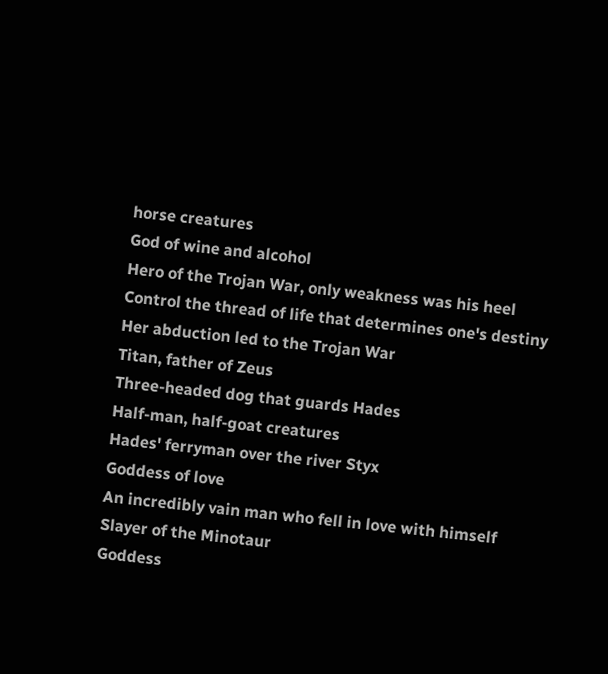horse creatures
God of wine and alcohol
Hero of the Trojan War, only weakness was his heel
Control the thread of life that determines one's destiny
Her abduction led to the Trojan War
Titan, father of Zeus
Three-headed dog that guards Hades
Half-man, half-goat creatures
Hades' ferryman over the river Styx
Goddess of love
An incredibly vain man who fell in love with himself
Slayer of the Minotaur
Goddess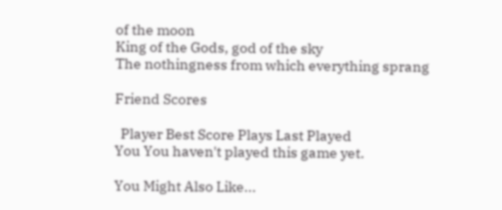of the moon
King of the Gods, god of the sky
The nothingness from which everything sprang

Friend Scores

  Player Best Score Plays Last Played
You You haven't played this game yet.

You Might Also Like...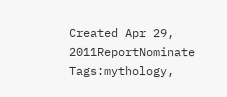Created Apr 29, 2011ReportNominate
Tags:mythology,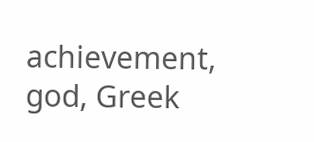achievement, god, Greek